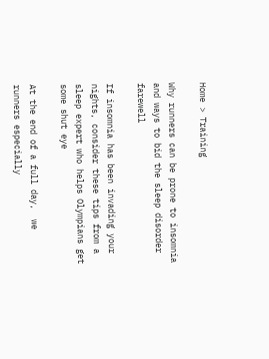Home > Training

Why runners can be prone to insomnia and ways to bid the sleep disorder farewell

If insomnia has been invading your nights, consider these tips from a sleep expert who helps Olympians get some shut eye

At the end of a full day,  we runners especially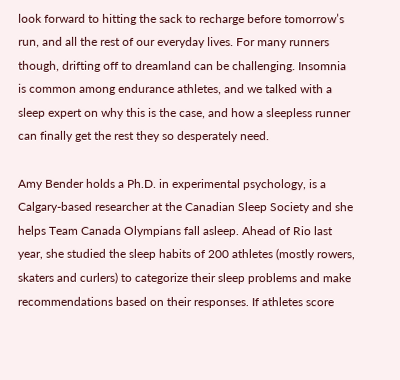look forward to hitting the sack to recharge before tomorrow’s run, and all the rest of our everyday lives. For many runners though, drifting off to dreamland can be challenging. Insomnia is common among endurance athletes, and we talked with a sleep expert on why this is the case, and how a sleepless runner can finally get the rest they so desperately need.

Amy Bender holds a Ph.D. in experimental psychology, is a Calgary-based researcher at the Canadian Sleep Society and she helps Team Canada Olympians fall asleep. Ahead of Rio last year, she studied the sleep habits of 200 athletes (mostly rowers, skaters and curlers) to categorize their sleep problems and make recommendations based on their responses. If athletes score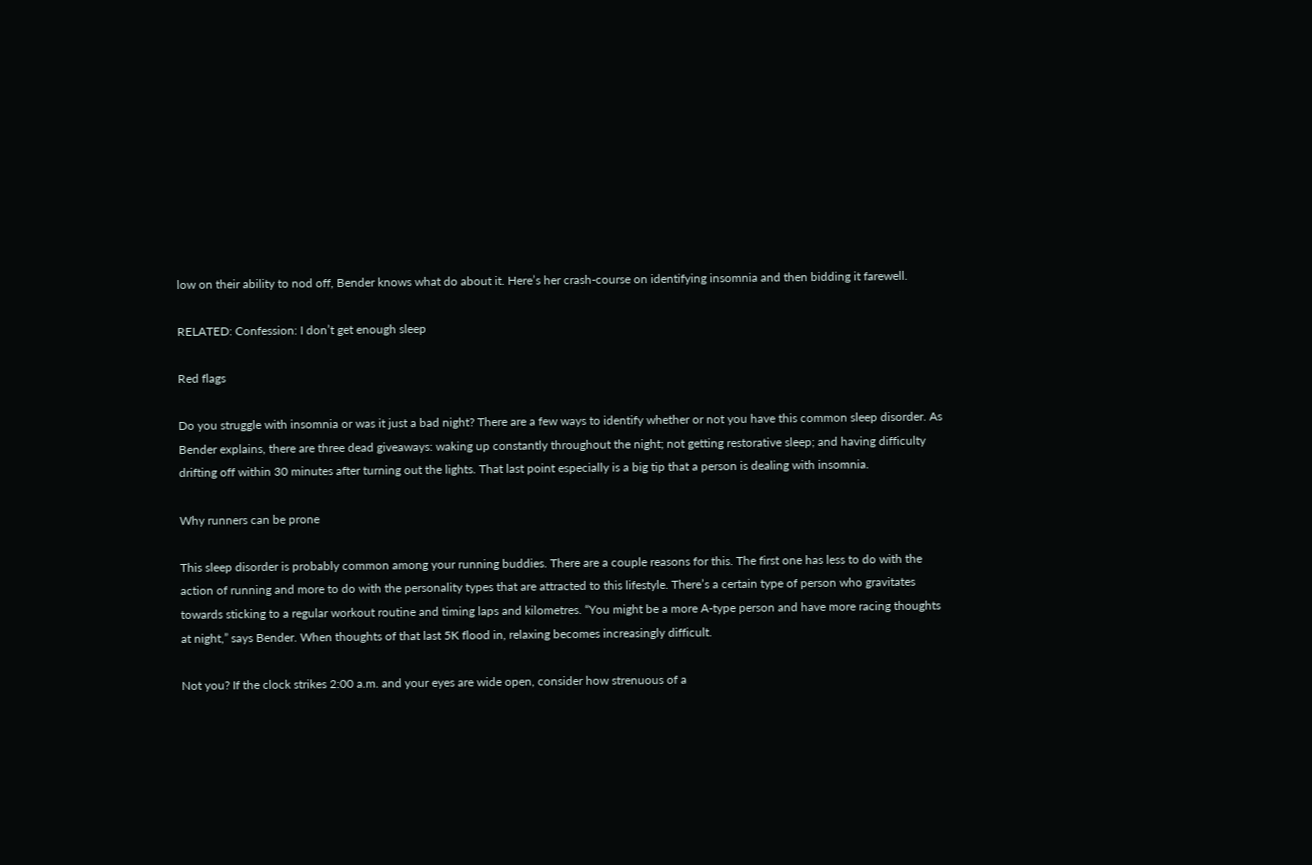low on their ability to nod off, Bender knows what do about it. Here’s her crash-course on identifying insomnia and then bidding it farewell.

RELATED: Confession: I don’t get enough sleep

Red flags

Do you struggle with insomnia or was it just a bad night? There are a few ways to identify whether or not you have this common sleep disorder. As Bender explains, there are three dead giveaways: waking up constantly throughout the night; not getting restorative sleep; and having difficulty drifting off within 30 minutes after turning out the lights. That last point especially is a big tip that a person is dealing with insomnia.

Why runners can be prone

This sleep disorder is probably common among your running buddies. There are a couple reasons for this. The first one has less to do with the action of running and more to do with the personality types that are attracted to this lifestyle. There’s a certain type of person who gravitates towards sticking to a regular workout routine and timing laps and kilometres. “You might be a more A-type person and have more racing thoughts at night,” says Bender. When thoughts of that last 5K flood in, relaxing becomes increasingly difficult.

Not you? If the clock strikes 2:00 a.m. and your eyes are wide open, consider how strenuous of a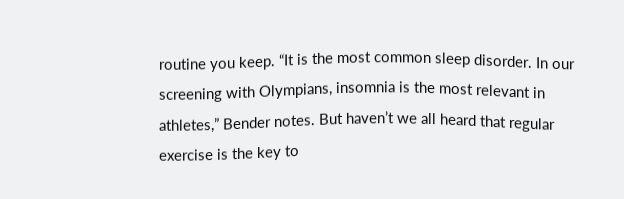routine you keep. “It is the most common sleep disorder. In our screening with Olympians, insomnia is the most relevant in athletes,” Bender notes. But haven’t we all heard that regular exercise is the key to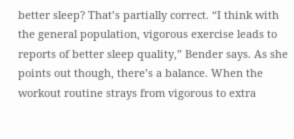better sleep? That’s partially correct. “I think with the general population, vigorous exercise leads to reports of better sleep quality,” Bender says. As she points out though, there’s a balance. When the workout routine strays from vigorous to extra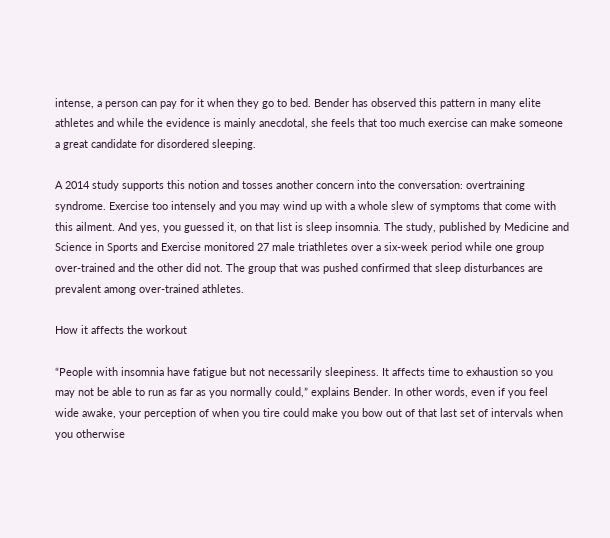intense, a person can pay for it when they go to bed. Bender has observed this pattern in many elite athletes and while the evidence is mainly anecdotal, she feels that too much exercise can make someone a great candidate for disordered sleeping.

A 2014 study supports this notion and tosses another concern into the conversation: overtraining syndrome. Exercise too intensely and you may wind up with a whole slew of symptoms that come with this ailment. And yes, you guessed it, on that list is sleep insomnia. The study, published by Medicine and Science in Sports and Exercise monitored 27 male triathletes over a six-week period while one group over-trained and the other did not. The group that was pushed confirmed that sleep disturbances are prevalent among over-trained athletes.

How it affects the workout

“People with insomnia have fatigue but not necessarily sleepiness. It affects time to exhaustion so you may not be able to run as far as you normally could,” explains Bender. In other words, even if you feel wide awake, your perception of when you tire could make you bow out of that last set of intervals when you otherwise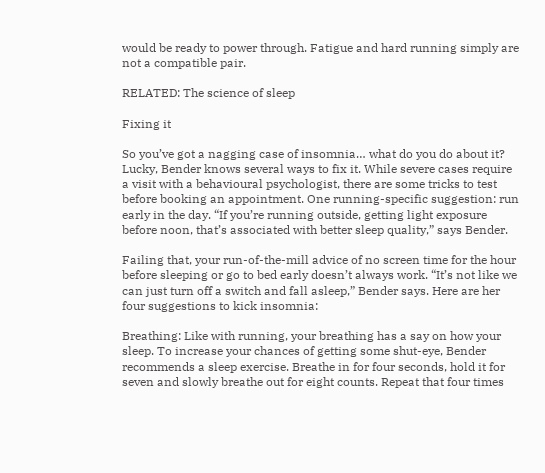would be ready to power through. Fatigue and hard running simply are not a compatible pair.

RELATED: The science of sleep

Fixing it

So you’ve got a nagging case of insomnia… what do you do about it? Lucky, Bender knows several ways to fix it. While severe cases require a visit with a behavioural psychologist, there are some tricks to test before booking an appointment. One running-specific suggestion: run early in the day. “If you’re running outside, getting light exposure before noon, that’s associated with better sleep quality,” says Bender.

Failing that, your run-of-the-mill advice of no screen time for the hour before sleeping or go to bed early doesn’t always work. “It’s not like we can just turn off a switch and fall asleep,” Bender says. Here are her four suggestions to kick insomnia:

Breathing: Like with running, your breathing has a say on how your sleep. To increase your chances of getting some shut-eye, Bender recommends a sleep exercise. Breathe in for four seconds, hold it for seven and slowly breathe out for eight counts. Repeat that four times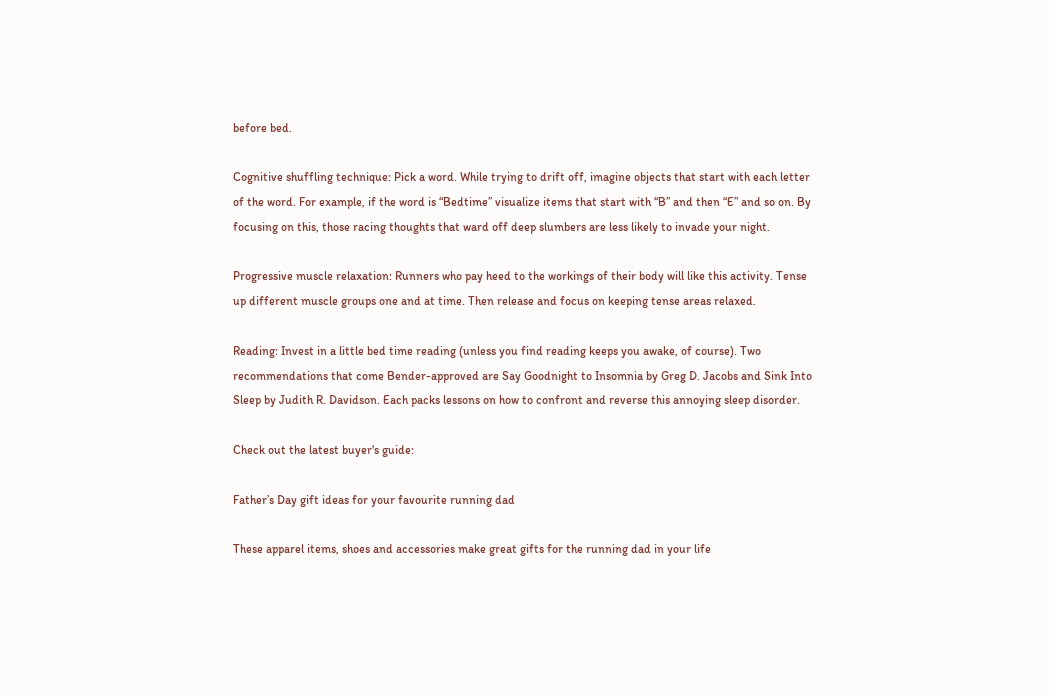before bed.

Cognitive shuffling technique: Pick a word. While trying to drift off, imagine objects that start with each letter of the word. For example, if the word is “Bedtime” visualize items that start with “B” and then “E” and so on. By focusing on this, those racing thoughts that ward off deep slumbers are less likely to invade your night.

Progressive muscle relaxation: Runners who pay heed to the workings of their body will like this activity. Tense up different muscle groups one and at time. Then release and focus on keeping tense areas relaxed.

Reading: Invest in a little bed time reading (unless you find reading keeps you awake, of course). Two recommendations that come Bender-approved are Say Goodnight to Insomnia by Greg D. Jacobs and Sink Into Sleep by Judith R. Davidson. Each packs lessons on how to confront and reverse this annoying sleep disorder.

Check out the latest buyer's guide:

Father’s Day gift ideas for your favourite running dad

These apparel items, shoes and accessories make great gifts for the running dad in your life